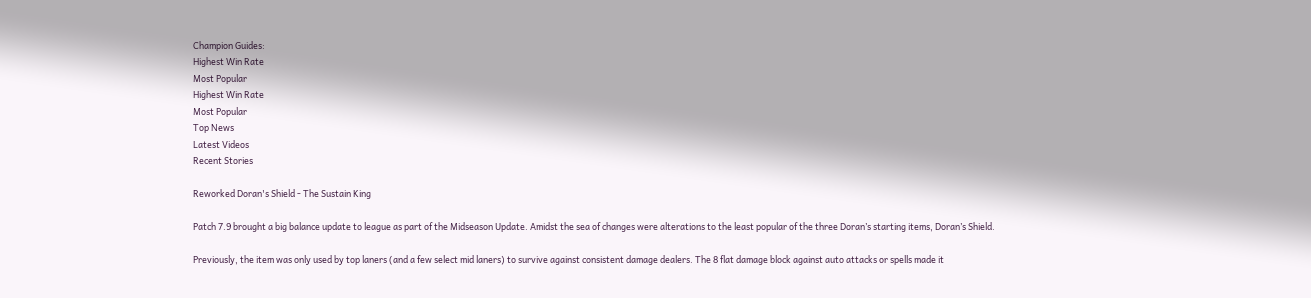Champion Guides:
Highest Win Rate
Most Popular
Highest Win Rate
Most Popular
Top News
Latest Videos
Recent Stories

Reworked Doran's Shield - The Sustain King

Patch 7.9 brought a big balance update to league as part of the Midseason Update. Amidst the sea of changes were alterations to the least popular of the three Doran’s starting items, Doran’s Shield.

Previously, the item was only used by top laners (and a few select mid laners) to survive against consistent damage dealers. The 8 flat damage block against auto attacks or spells made it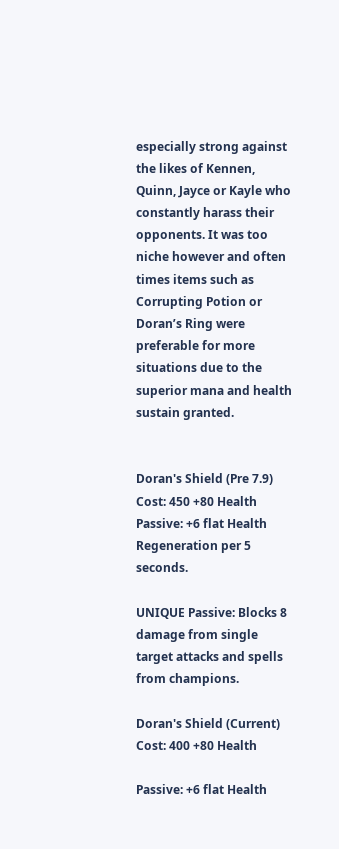especially strong against the likes of Kennen, Quinn, Jayce or Kayle who constantly harass their opponents. It was too niche however and often times items such as Corrupting Potion or Doran’s Ring were preferable for more situations due to the superior mana and health sustain granted.


Doran's Shield (Pre 7.9) Cost: 450 +80 Health
Passive: +6 flat Health Regeneration per 5 seconds.

UNIQUE Passive: Blocks 8 damage from single target attacks and spells from champions.

Doran's Shield (Current) Cost: 400 +80 Health

Passive: +6 flat Health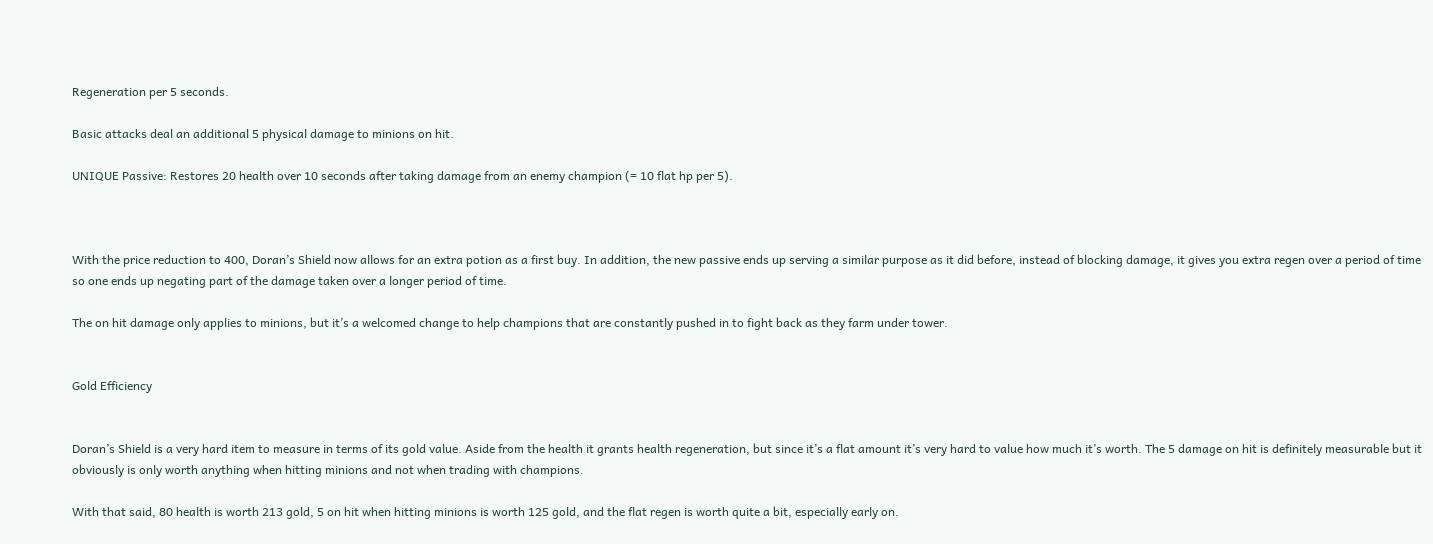Regeneration per 5 seconds.

Basic attacks deal an additional 5 physical damage to minions on hit.

UNIQUE Passive: Restores 20 health over 10 seconds after taking damage from an enemy champion (= 10 flat hp per 5).



With the price reduction to 400, Doran’s Shield now allows for an extra potion as a first buy. In addition, the new passive ends up serving a similar purpose as it did before, instead of blocking damage, it gives you extra regen over a period of time so one ends up negating part of the damage taken over a longer period of time.

The on hit damage only applies to minions, but it’s a welcomed change to help champions that are constantly pushed in to fight back as they farm under tower.


Gold Efficiency


Doran’s Shield is a very hard item to measure in terms of its gold value. Aside from the health it grants health regeneration, but since it’s a flat amount it’s very hard to value how much it’s worth. The 5 damage on hit is definitely measurable but it obviously is only worth anything when hitting minions and not when trading with champions.

With that said, 80 health is worth 213 gold, 5 on hit when hitting minions is worth 125 gold, and the flat regen is worth quite a bit, especially early on.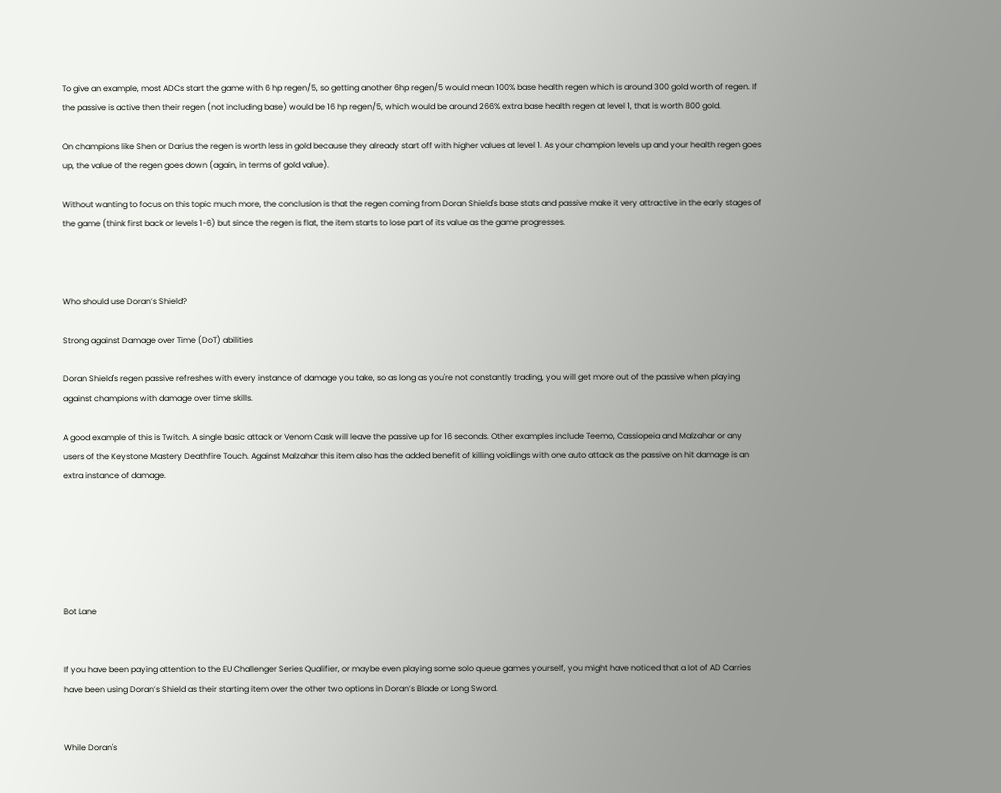To give an example, most ADCs start the game with 6 hp regen/5, so getting another 6hp regen/5 would mean 100% base health regen which is around 300 gold worth of regen. If the passive is active then their regen (not including base) would be 16 hp regen/5, which would be around 266% extra base health regen at level 1, that is worth 800 gold.

On champions like Shen or Darius the regen is worth less in gold because they already start off with higher values at level 1. As your champion levels up and your health regen goes up, the value of the regen goes down (again, in terms of gold value).

Without wanting to focus on this topic much more, the conclusion is that the regen coming from Doran Shield's base stats and passive make it very attractive in the early stages of the game (think first back or levels 1-6) but since the regen is flat, the item starts to lose part of its value as the game progresses.



Who should use Doran’s Shield?

Strong against Damage over Time (DoT) abilities

Doran Shield's regen passive refreshes with every instance of damage you take, so as long as you're not constantly trading, you will get more out of the passive when playing against champions with damage over time skills.

A good example of this is Twitch. A single basic attack or Venom Cask will leave the passive up for 16 seconds. Other examples include Teemo, Cassiopeia and Malzahar or any users of the Keystone Mastery Deathfire Touch. Against Malzahar this item also has the added benefit of killing voidlings with one auto attack as the passive on hit damage is an extra instance of damage.






Bot Lane


If you have been paying attention to the EU Challenger Series Qualifier, or maybe even playing some solo queue games yourself, you might have noticed that a lot of AD Carries have been using Doran’s Shield as their starting item over the other two options in Doran’s Blade or Long Sword.


While Doran's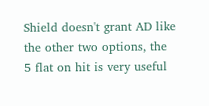Shield doesn't grant AD like the other two options, the 5 flat on hit is very useful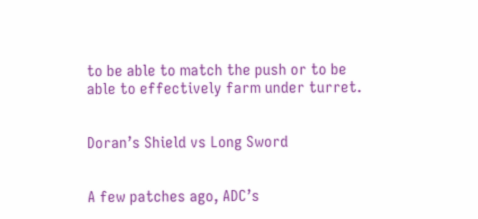to be able to match the push or to be able to effectively farm under turret.


Doran’s Shield vs Long Sword


A few patches ago, ADC’s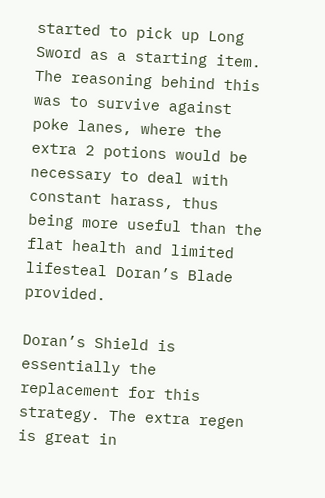started to pick up Long Sword as a starting item. The reasoning behind this was to survive against poke lanes, where the extra 2 potions would be necessary to deal with constant harass, thus being more useful than the flat health and limited lifesteal Doran’s Blade provided.

Doran’s Shield is essentially the replacement for this strategy. The extra regen is great in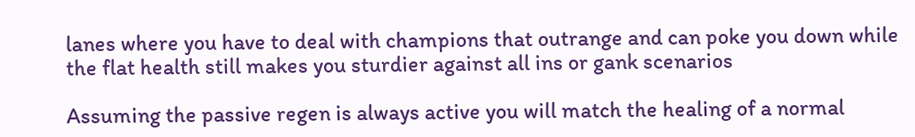lanes where you have to deal with champions that outrange and can poke you down while the flat health still makes you sturdier against all ins or gank scenarios

Assuming the passive regen is always active you will match the healing of a normal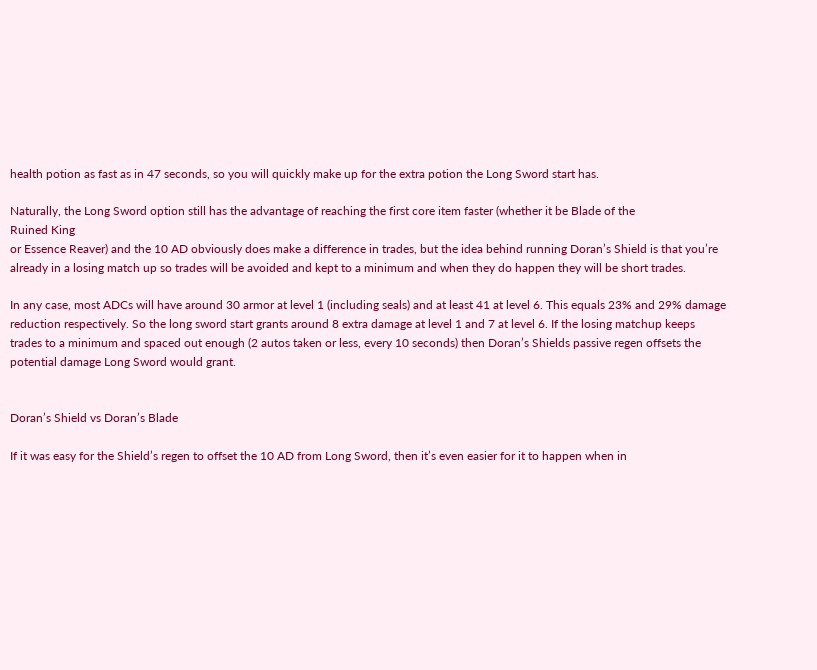health potion as fast as in 47 seconds, so you will quickly make up for the extra potion the Long Sword start has.

Naturally, the Long Sword option still has the advantage of reaching the first core item faster (whether it be Blade of the
Ruined King
or Essence Reaver) and the 10 AD obviously does make a difference in trades, but the idea behind running Doran’s Shield is that you’re already in a losing match up so trades will be avoided and kept to a minimum and when they do happen they will be short trades.

In any case, most ADCs will have around 30 armor at level 1 (including seals) and at least 41 at level 6. This equals 23% and 29% damage reduction respectively. So the long sword start grants around 8 extra damage at level 1 and 7 at level 6. If the losing matchup keeps trades to a minimum and spaced out enough (2 autos taken or less, every 10 seconds) then Doran’s Shields passive regen offsets the potential damage Long Sword would grant.


Doran’s Shield vs Doran’s Blade

If it was easy for the Shield’s regen to offset the 10 AD from Long Sword, then it’s even easier for it to happen when in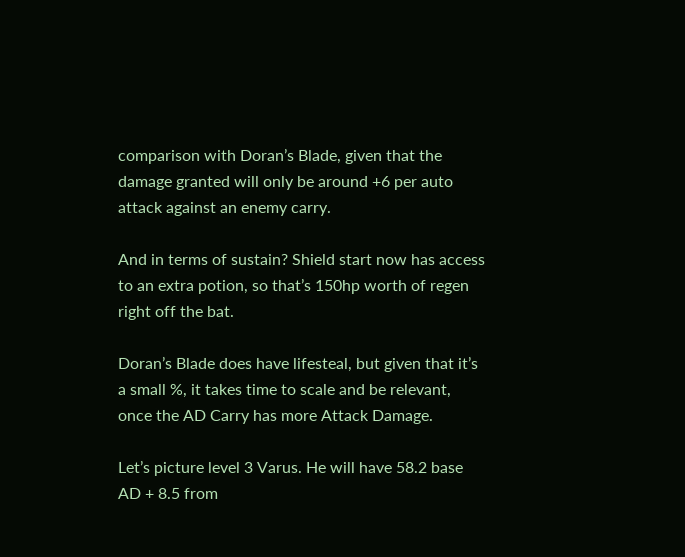comparison with Doran’s Blade, given that the damage granted will only be around +6 per auto attack against an enemy carry.

And in terms of sustain? Shield start now has access to an extra potion, so that’s 150hp worth of regen right off the bat.

Doran’s Blade does have lifesteal, but given that it’s a small %, it takes time to scale and be relevant, once the AD Carry has more Attack Damage.

Let’s picture level 3 Varus. He will have 58.2 base AD + 8.5 from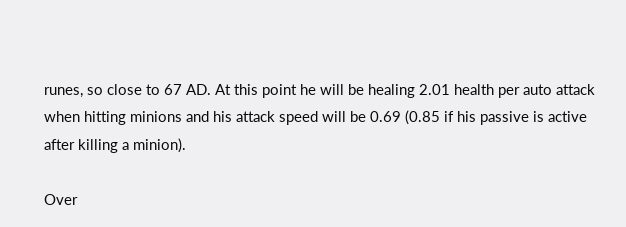runes, so close to 67 AD. At this point he will be healing 2.01 health per auto attack when hitting minions and his attack speed will be 0.69 (0.85 if his passive is active after killing a minion).

Over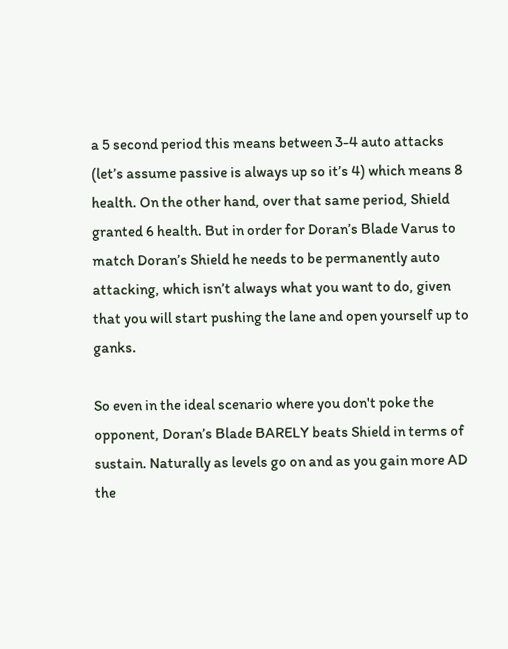a 5 second period this means between 3-4 auto attacks (let’s assume passive is always up so it’s 4) which means 8 health. On the other hand, over that same period, Shield granted 6 health. But in order for Doran’s Blade Varus to match Doran’s Shield he needs to be permanently auto attacking, which isn’t always what you want to do, given that you will start pushing the lane and open yourself up to ganks.

So even in the ideal scenario where you don't poke the opponent, Doran’s Blade BARELY beats Shield in terms of sustain. Naturally as levels go on and as you gain more AD the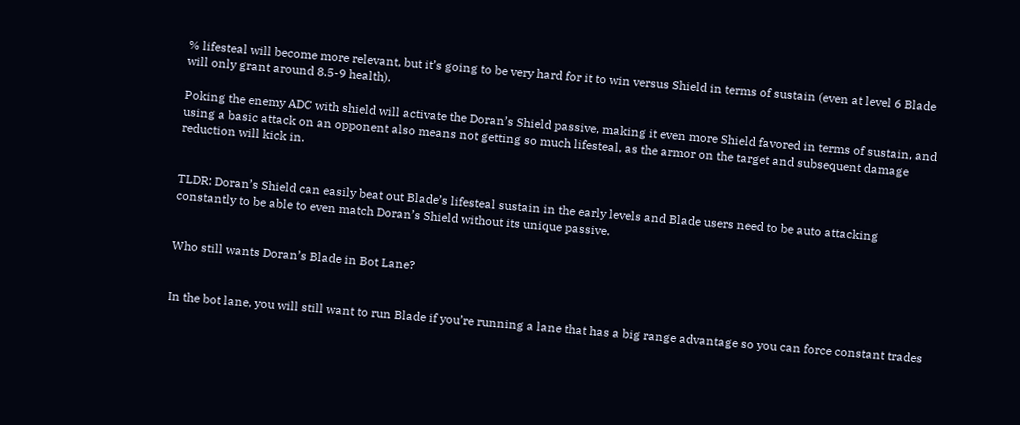% lifesteal will become more relevant, but it’s going to be very hard for it to win versus Shield in terms of sustain (even at level 6 Blade will only grant around 8.5-9 health).

Poking the enemy ADC with shield will activate the Doran’s Shield passive, making it even more Shield favored in terms of sustain, and using a basic attack on an opponent also means not getting so much lifesteal, as the armor on the target and subsequent damage reduction will kick in.


TLDR: Doran’s Shield can easily beat out Blade’s lifesteal sustain in the early levels and Blade users need to be auto attacking constantly to be able to even match Doran’s Shield without its unique passive.


Who still wants Doran’s Blade in Bot Lane?


In the bot lane, you will still want to run Blade if you’re running a lane that has a big range advantage so you can force constant trades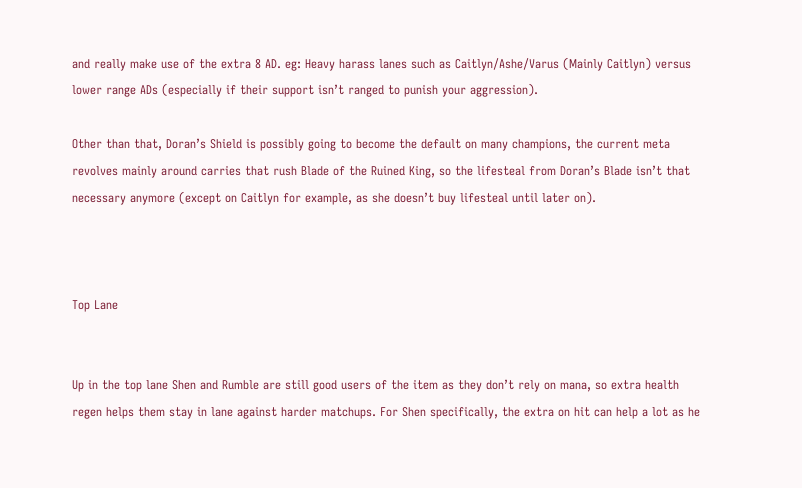and really make use of the extra 8 AD. eg: Heavy harass lanes such as Caitlyn/Ashe/Varus (Mainly Caitlyn) versus lower range ADs (especially if their support isn’t ranged to punish your aggression).

Other than that, Doran’s Shield is possibly going to become the default on many champions, the current meta revolves mainly around carries that rush Blade of the Ruined King, so the lifesteal from Doran’s Blade isn’t that necessary anymore (except on Caitlyn for example, as she doesn’t buy lifesteal until later on).



Top Lane


Up in the top lane Shen and Rumble are still good users of the item as they don’t rely on mana, so extra health regen helps them stay in lane against harder matchups. For Shen specifically, the extra on hit can help a lot as he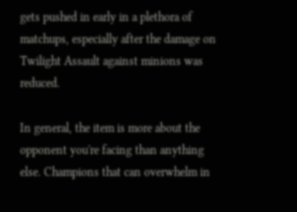gets pushed in early in a plethora of matchups, especially after the damage on Twilight Assault against minions was reduced.

In general, the item is more about the opponent you're facing than anything else. Champions that can overwhelm in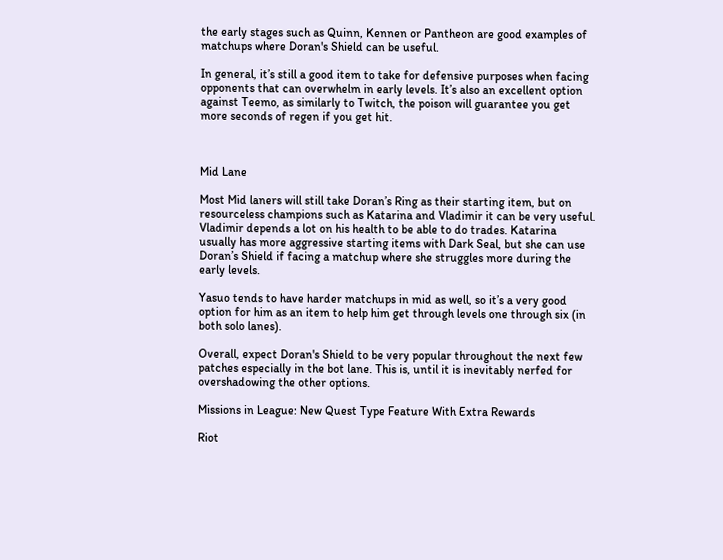the early stages such as Quinn, Kennen or Pantheon are good examples of matchups where Doran's Shield can be useful.

In general, it’s still a good item to take for defensive purposes when facing opponents that can overwhelm in early levels. It’s also an excellent option against Teemo, as similarly to Twitch, the poison will guarantee you get more seconds of regen if you get hit.



Mid Lane

Most Mid laners will still take Doran’s Ring as their starting item, but on resourceless champions such as Katarina and Vladimir it can be very useful. Vladimir depends a lot on his health to be able to do trades. Katarina usually has more aggressive starting items with Dark Seal, but she can use Doran’s Shield if facing a matchup where she struggles more during the early levels.

Yasuo tends to have harder matchups in mid as well, so it’s a very good option for him as an item to help him get through levels one through six (in both solo lanes).

Overall, expect Doran's Shield to be very popular throughout the next few patches especially in the bot lane. This is, until it is inevitably nerfed for overshadowing the other options.

Missions in League: New Quest Type Feature With Extra Rewards

Riot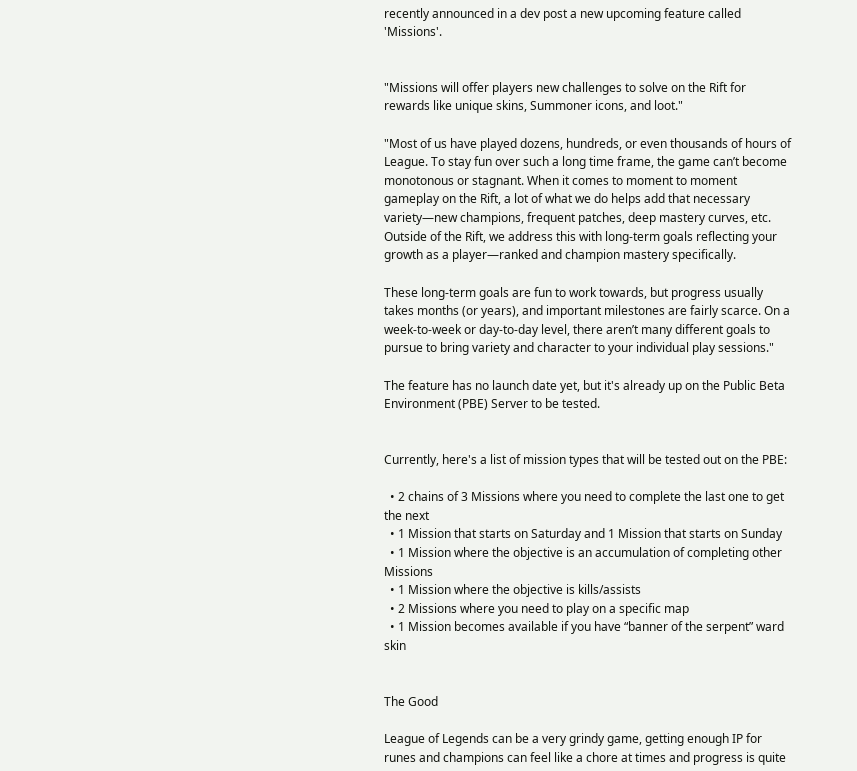recently announced in a dev post a new upcoming feature called 'Missions'.


"Missions will offer players new challenges to solve on the Rift for rewards like unique skins, Summoner icons, and loot."

"Most of us have played dozens, hundreds, or even thousands of hours of League. To stay fun over such a long time frame, the game can’t become monotonous or stagnant. When it comes to moment to moment gameplay on the Rift, a lot of what we do helps add that necessary variety—new champions, frequent patches, deep mastery curves, etc. Outside of the Rift, we address this with long-term goals reflecting your growth as a player—ranked and champion mastery specifically.

These long-term goals are fun to work towards, but progress usually takes months (or years), and important milestones are fairly scarce. On a week-to-week or day-to-day level, there aren’t many different goals to pursue to bring variety and character to your individual play sessions."

The feature has no launch date yet, but it's already up on the Public Beta Environment (PBE) Server to be tested.


Currently, here's a list of mission types that will be tested out on the PBE:

  • 2 chains of 3 Missions where you need to complete the last one to get the next
  • 1 Mission that starts on Saturday and 1 Mission that starts on Sunday
  • 1 Mission where the objective is an accumulation of completing other Missions
  • 1 Mission where the objective is kills/assists
  • 2 Missions where you need to play on a specific map
  • 1 Mission becomes available if you have “banner of the serpent” ward skin


The Good

League of Legends can be a very grindy game, getting enough IP for runes and champions can feel like a chore at times and progress is quite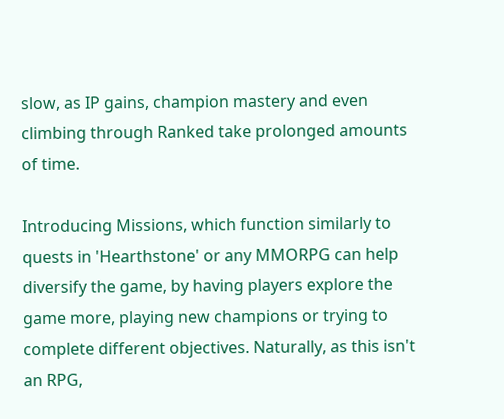slow, as IP gains, champion mastery and even climbing through Ranked take prolonged amounts of time.

Introducing Missions, which function similarly to quests in 'Hearthstone' or any MMORPG can help diversify the game, by having players explore the game more, playing new champions or trying to complete different objectives. Naturally, as this isn't an RPG,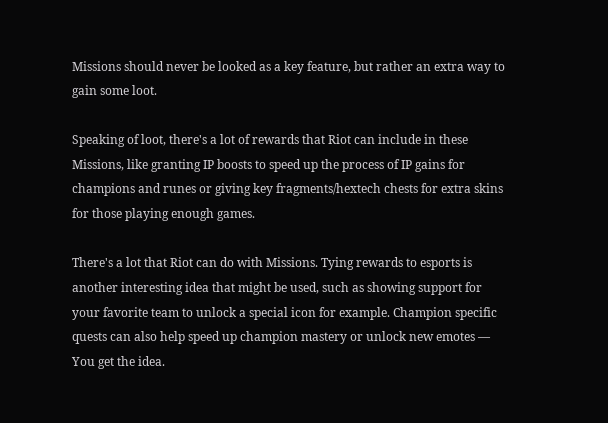Missions should never be looked as a key feature, but rather an extra way to gain some loot.

Speaking of loot, there's a lot of rewards that Riot can include in these Missions, like granting IP boosts to speed up the process of IP gains for champions and runes or giving key fragments/hextech chests for extra skins for those playing enough games.

There's a lot that Riot can do with Missions. Tying rewards to esports is another interesting idea that might be used, such as showing support for your favorite team to unlock a special icon for example. Champion specific quests can also help speed up champion mastery or unlock new emotes —  You get the idea.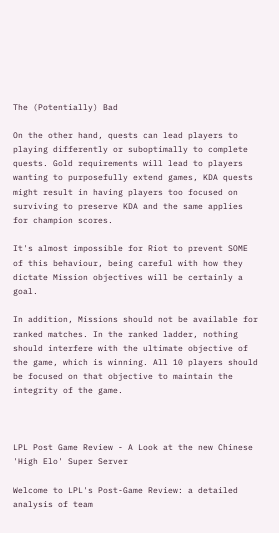The (Potentially) Bad

On the other hand, quests can lead players to playing differently or suboptimally to complete quests. Gold requirements will lead to players wanting to purposefully extend games, KDA quests might result in having players too focused on surviving to preserve KDA and the same applies for champion scores.

It's almost impossible for Riot to prevent SOME of this behaviour, being careful with how they dictate Mission objectives will be certainly a goal.

In addition, Missions should not be available for ranked matches. In the ranked ladder, nothing should interfere with the ultimate objective of the game, which is winning. All 10 players should be focused on that objective to maintain the integrity of the game.



LPL Post Game Review - A Look at the new Chinese 'High Elo' Super Server

Welcome to LPL's Post-Game Review: a detailed analysis of team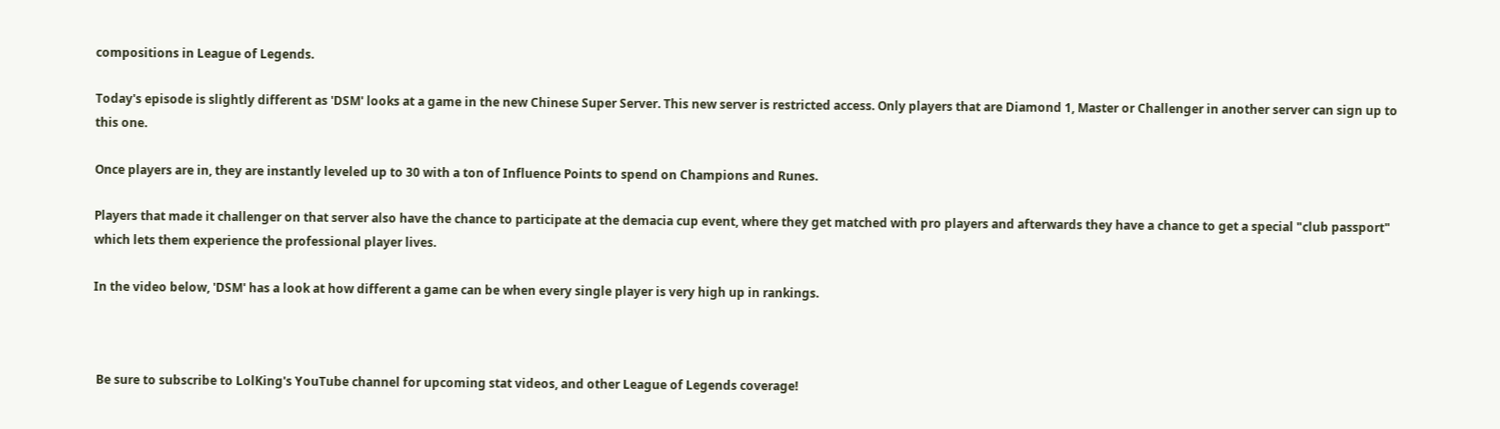compositions in League of Legends.

Today's episode is slightly different as 'DSM' looks at a game in the new Chinese Super Server. This new server is restricted access. Only players that are Diamond 1, Master or Challenger in another server can sign up to this one.

Once players are in, they are instantly leveled up to 30 with a ton of Influence Points to spend on Champions and Runes.

Players that made it challenger on that server also have the chance to participate at the demacia cup event, where they get matched with pro players and afterwards they have a chance to get a special "club passport" which lets them experience the professional player lives.

In the video below, 'DSM' has a look at how different a game can be when every single player is very high up in rankings.



 Be sure to subscribe to LolKing's YouTube channel for upcoming stat videos, and other League of Legends coverage!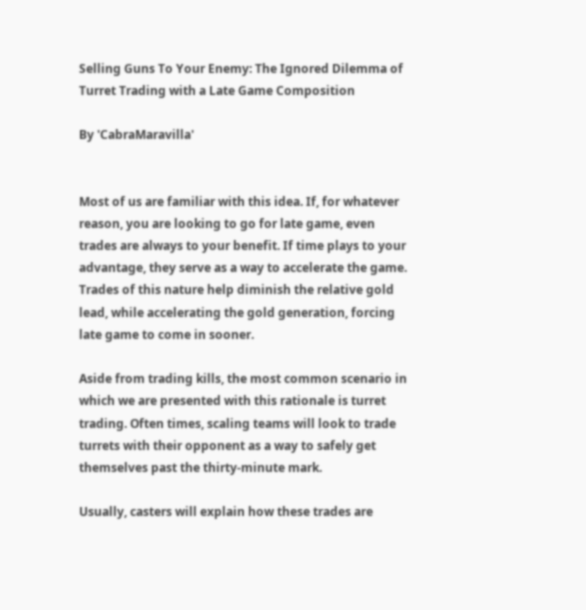Selling Guns To Your Enemy: The Ignored Dilemma of Turret Trading with a Late Game Composition

By 'CabraMaravilla'


Most of us are familiar with this idea. If, for whatever reason, you are looking to go for late game, even trades are always to your benefit. If time plays to your advantage, they serve as a way to accelerate the game. Trades of this nature help diminish the relative gold lead, while accelerating the gold generation, forcing late game to come in sooner.

Aside from trading kills, the most common scenario in which we are presented with this rationale is turret trading. Often times, scaling teams will look to trade turrets with their opponent as a way to safely get themselves past the thirty-minute mark.

Usually, casters will explain how these trades are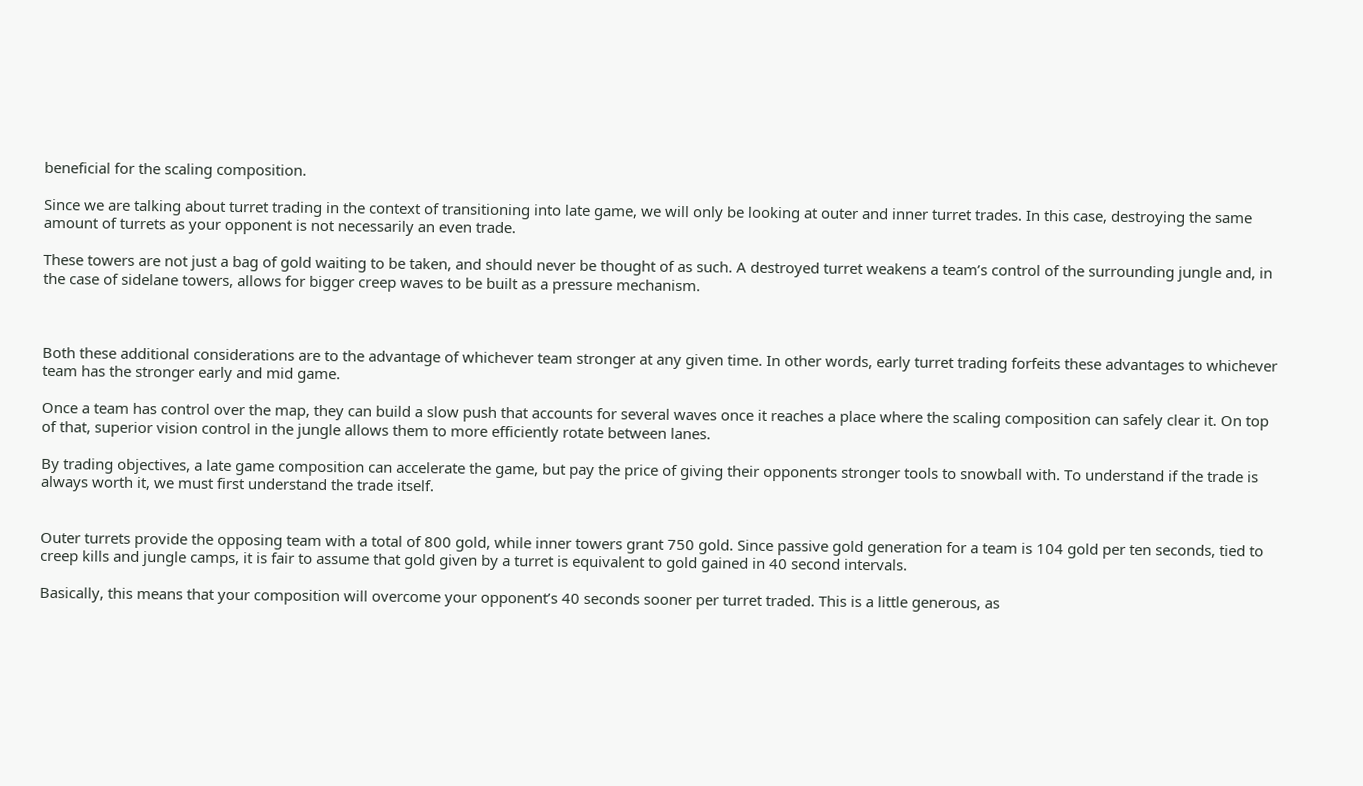beneficial for the scaling composition.

Since we are talking about turret trading in the context of transitioning into late game, we will only be looking at outer and inner turret trades. In this case, destroying the same amount of turrets as your opponent is not necessarily an even trade.

These towers are not just a bag of gold waiting to be taken, and should never be thought of as such. A destroyed turret weakens a team’s control of the surrounding jungle and, in the case of sidelane towers, allows for bigger creep waves to be built as a pressure mechanism.



Both these additional considerations are to the advantage of whichever team stronger at any given time. In other words, early turret trading forfeits these advantages to whichever team has the stronger early and mid game.

Once a team has control over the map, they can build a slow push that accounts for several waves once it reaches a place where the scaling composition can safely clear it. On top of that, superior vision control in the jungle allows them to more efficiently rotate between lanes.

By trading objectives, a late game composition can accelerate the game, but pay the price of giving their opponents stronger tools to snowball with. To understand if the trade is always worth it, we must first understand the trade itself.


Outer turrets provide the opposing team with a total of 800 gold, while inner towers grant 750 gold. Since passive gold generation for a team is 104 gold per ten seconds, tied to creep kills and jungle camps, it is fair to assume that gold given by a turret is equivalent to gold gained in 40 second intervals.

Basically, this means that your composition will overcome your opponent’s 40 seconds sooner per turret traded. This is a little generous, as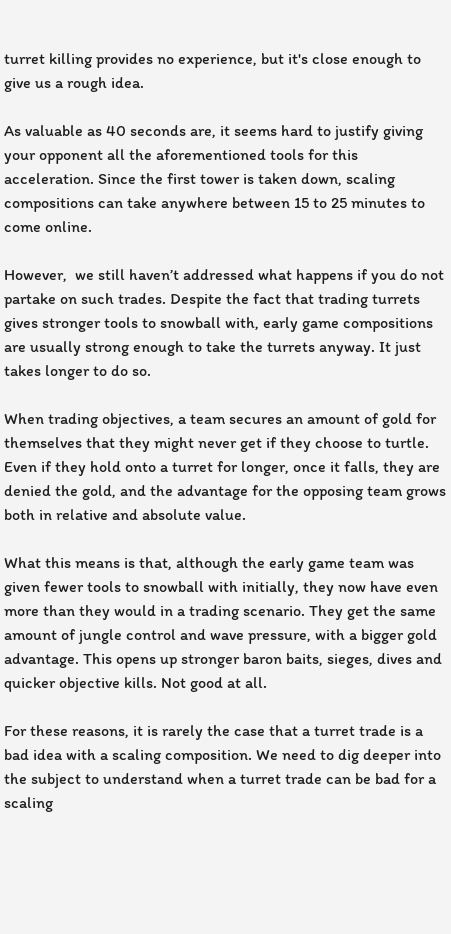turret killing provides no experience, but it's close enough to give us a rough idea.

As valuable as 40 seconds are, it seems hard to justify giving your opponent all the aforementioned tools for this acceleration. Since the first tower is taken down, scaling compositions can take anywhere between 15 to 25 minutes to come online.

However,  we still haven’t addressed what happens if you do not partake on such trades. Despite the fact that trading turrets gives stronger tools to snowball with, early game compositions are usually strong enough to take the turrets anyway. It just takes longer to do so.

When trading objectives, a team secures an amount of gold for themselves that they might never get if they choose to turtle. Even if they hold onto a turret for longer, once it falls, they are denied the gold, and the advantage for the opposing team grows both in relative and absolute value.

What this means is that, although the early game team was given fewer tools to snowball with initially, they now have even more than they would in a trading scenario. They get the same amount of jungle control and wave pressure, with a bigger gold advantage. This opens up stronger baron baits, sieges, dives and quicker objective kills. Not good at all.

For these reasons, it is rarely the case that a turret trade is a bad idea with a scaling composition. We need to dig deeper into the subject to understand when a turret trade can be bad for a scaling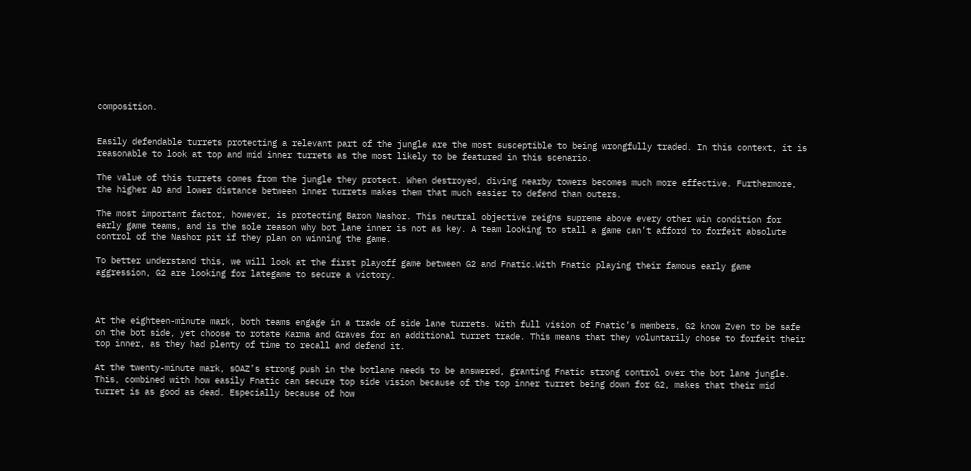composition.


Easily defendable turrets protecting a relevant part of the jungle are the most susceptible to being wrongfully traded. In this context, it is reasonable to look at top and mid inner turrets as the most likely to be featured in this scenario.

The value of this turrets comes from the jungle they protect. When destroyed, diving nearby towers becomes much more effective. Furthermore, the higher AD and lower distance between inner turrets makes them that much easier to defend than outers.

The most important factor, however, is protecting Baron Nashor. This neutral objective reigns supreme above every other win condition for early game teams, and is the sole reason why bot lane inner is not as key. A team looking to stall a game can’t afford to forfeit absolute control of the Nashor pit if they plan on winning the game.

To better understand this, we will look at the first playoff game between G2 and Fnatic.With Fnatic playing their famous early game aggression, G2 are looking for lategame to secure a victory.



At the eighteen-minute mark, both teams engage in a trade of side lane turrets. With full vision of Fnatic’s members, G2 know Zven to be safe on the bot side, yet choose to rotate Karma and Graves for an additional turret trade. This means that they voluntarily chose to forfeit their top inner, as they had plenty of time to recall and defend it.

At the twenty-minute mark, sOAZ’s strong push in the botlane needs to be answered, granting Fnatic strong control over the bot lane jungle. This, combined with how easily Fnatic can secure top side vision because of the top inner turret being down for G2, makes that their mid turret is as good as dead. Especially because of how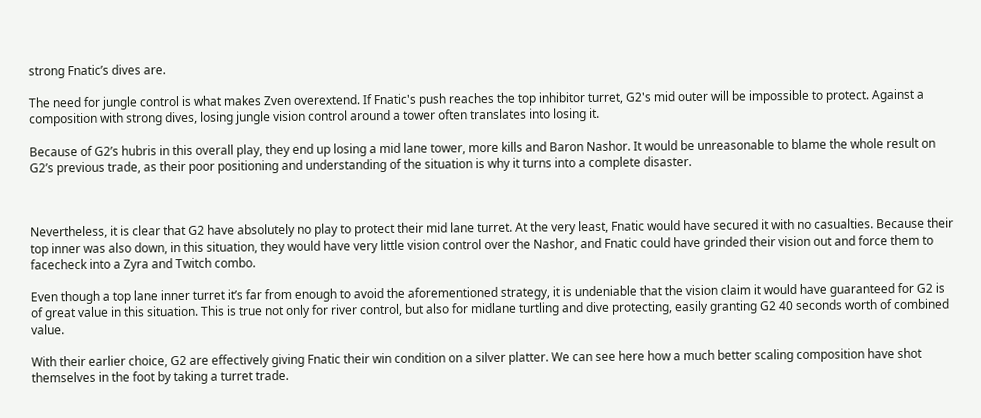strong Fnatic’s dives are.

The need for jungle control is what makes Zven overextend. If Fnatic's push reaches the top inhibitor turret, G2's mid outer will be impossible to protect. Against a composition with strong dives, losing jungle vision control around a tower often translates into losing it.

Because of G2’s hubris in this overall play, they end up losing a mid lane tower, more kills and Baron Nashor. It would be unreasonable to blame the whole result on G2’s previous trade, as their poor positioning and understanding of the situation is why it turns into a complete disaster.



Nevertheless, it is clear that G2 have absolutely no play to protect their mid lane turret. At the very least, Fnatic would have secured it with no casualties. Because their top inner was also down, in this situation, they would have very little vision control over the Nashor, and Fnatic could have grinded their vision out and force them to facecheck into a Zyra and Twitch combo.

Even though a top lane inner turret it’s far from enough to avoid the aforementioned strategy, it is undeniable that the vision claim it would have guaranteed for G2 is of great value in this situation. This is true not only for river control, but also for midlane turtling and dive protecting, easily granting G2 40 seconds worth of combined value.

With their earlier choice, G2 are effectively giving Fnatic their win condition on a silver platter. We can see here how a much better scaling composition have shot themselves in the foot by taking a turret trade.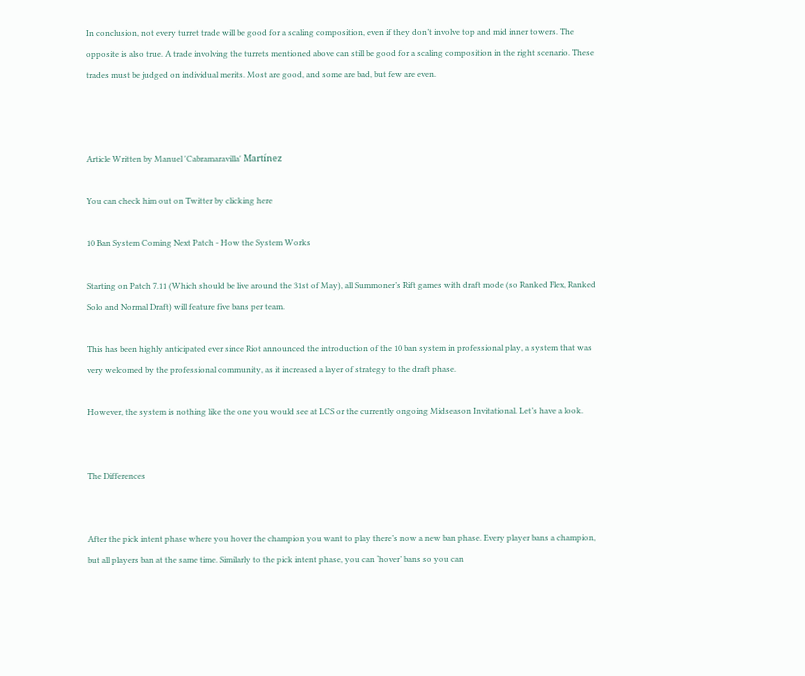In conclusion, not every turret trade will be good for a scaling composition, even if they don’t involve top and mid inner towers. The opposite is also true. A trade involving the turrets mentioned above can still be good for a scaling composition in the right scenario. These trades must be judged on individual merits. Most are good, and some are bad, but few are even.



Article Written by Manuel 'Cabramaravilla' Martínez

You can check him out on Twitter by clicking here

10 Ban System Coming Next Patch - How the System Works

Starting on Patch 7.11 (Which should be live around the 31st of May), all Summoner’s Rift games with draft mode (so Ranked Flex, Ranked Solo and Normal Draft) will feature five bans per team.

This has been highly anticipated ever since Riot announced the introduction of the 10 ban system in professional play, a system that was very welcomed by the professional community, as it increased a layer of strategy to the draft phase.

However, the system is nothing like the one you would see at LCS or the currently ongoing Midseason Invitational. Let’s have a look.


The Differences


After the pick intent phase where you hover the champion you want to play there’s now a new ban phase. Every player bans a champion, but all players ban at the same time. Similarly to the pick intent phase, you can ‘hover’ bans so you can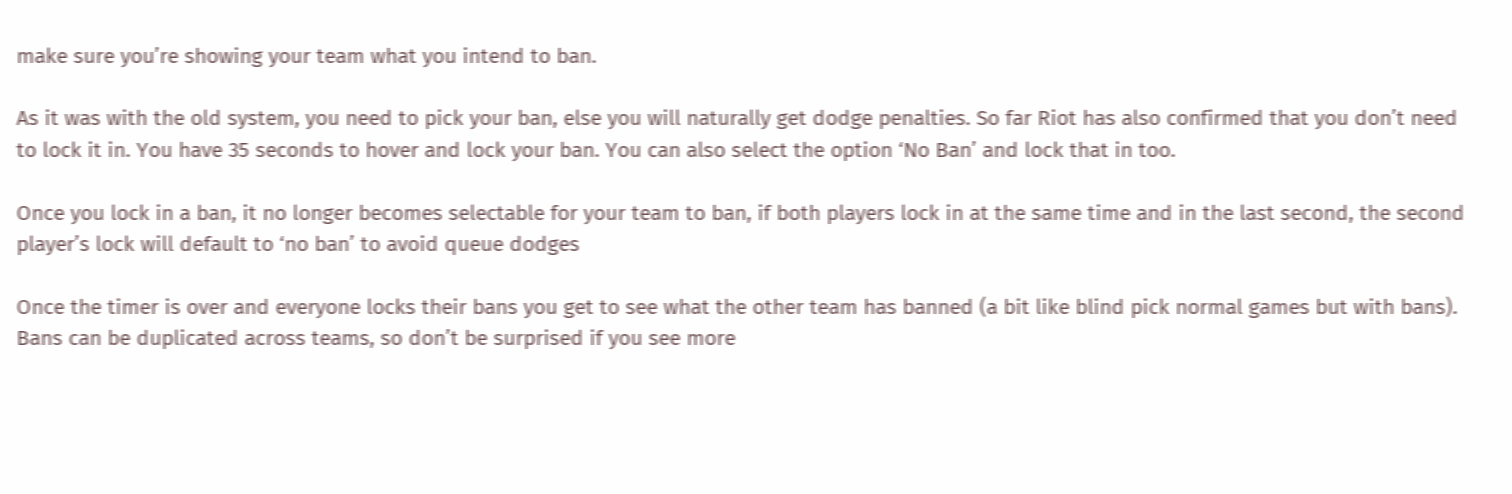make sure you’re showing your team what you intend to ban.

As it was with the old system, you need to pick your ban, else you will naturally get dodge penalties. So far Riot has also confirmed that you don’t need to lock it in. You have 35 seconds to hover and lock your ban. You can also select the option ‘No Ban’ and lock that in too.

Once you lock in a ban, it no longer becomes selectable for your team to ban, if both players lock in at the same time and in the last second, the second player’s lock will default to ‘no ban’ to avoid queue dodges

Once the timer is over and everyone locks their bans you get to see what the other team has banned (a bit like blind pick normal games but with bans). Bans can be duplicated across teams, so don’t be surprised if you see more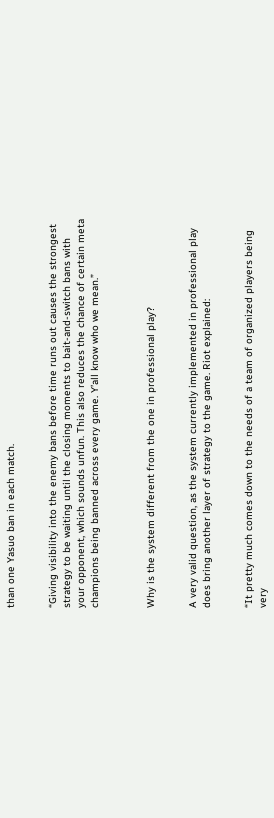than one Yasuo ban in each match.


“Giving visibility into the enemy bans before time runs out causes the strongest strategy to be waiting until the closing moments to bait-and-switch bans with your opponent, which sounds unfun. This also reduces the chance of certain meta champions being banned across every game. Y’all know who we mean.”



Why is the system different from the one in professional play?


A very valid question, as the system currently implemented in professional play does bring another layer of strategy to the game. Riot explained:


“It pretty much comes down to the needs of a team of organized players being very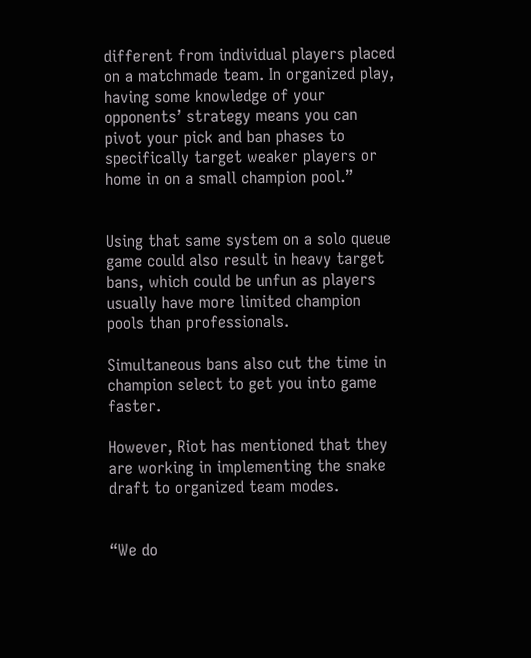different from individual players placed on a matchmade team. In organized play, having some knowledge of your opponents’ strategy means you can pivot your pick and ban phases to specifically target weaker players or home in on a small champion pool.”


Using that same system on a solo queue game could also result in heavy target bans, which could be unfun as players usually have more limited champion pools than professionals.

Simultaneous bans also cut the time in champion select to get you into game faster.

However, Riot has mentioned that they are working in implementing the snake draft to organized team modes.


“We do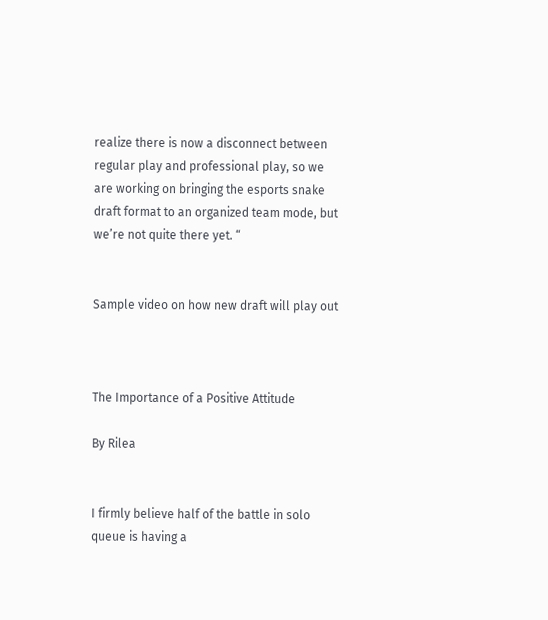realize there is now a disconnect between regular play and professional play, so we are working on bringing the esports snake draft format to an organized team mode, but we’re not quite there yet. “


Sample video on how new draft will play out



The Importance of a Positive Attitude

By Rilea


I firmly believe half of the battle in solo queue is having a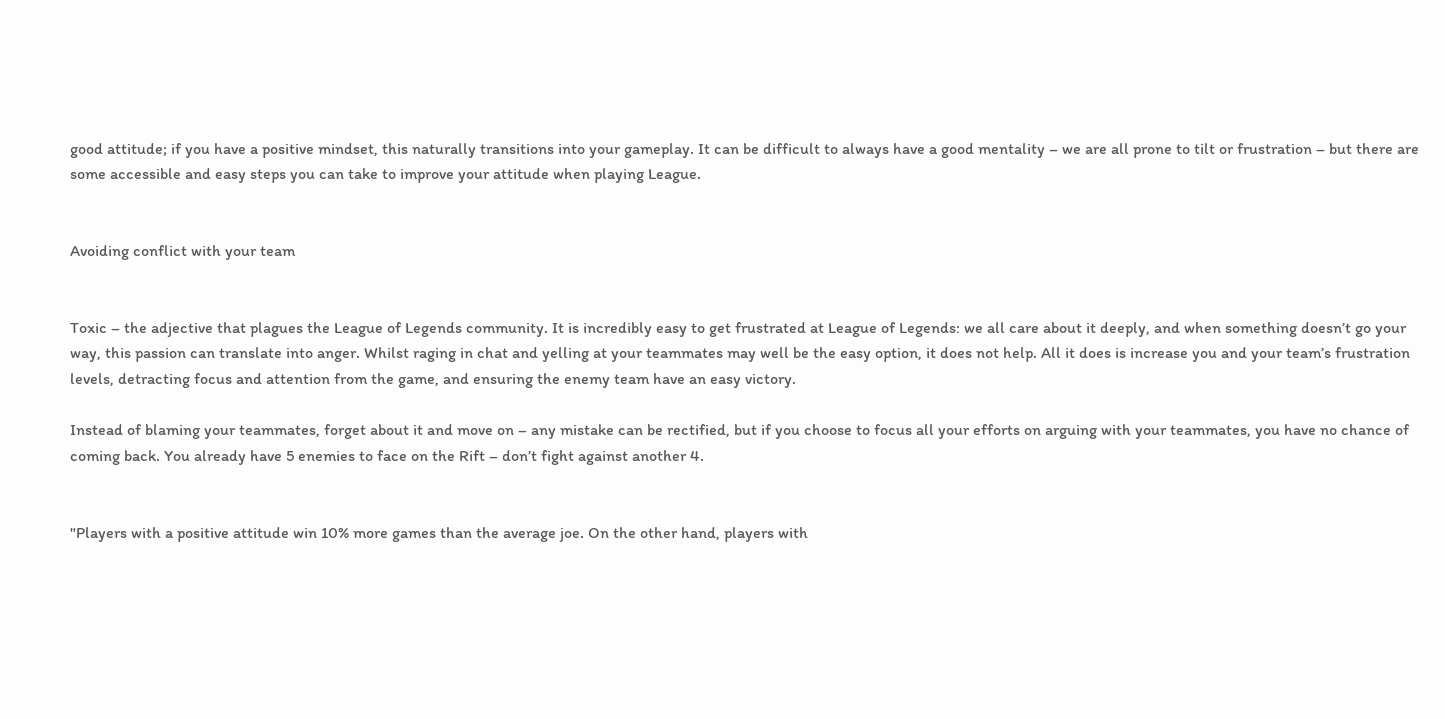good attitude; if you have a positive mindset, this naturally transitions into your gameplay. It can be difficult to always have a good mentality – we are all prone to tilt or frustration – but there are some accessible and easy steps you can take to improve your attitude when playing League.


Avoiding conflict with your team


Toxic – the adjective that plagues the League of Legends community. It is incredibly easy to get frustrated at League of Legends: we all care about it deeply, and when something doesn’t go your way, this passion can translate into anger. Whilst raging in chat and yelling at your teammates may well be the easy option, it does not help. All it does is increase you and your team’s frustration levels, detracting focus and attention from the game, and ensuring the enemy team have an easy victory.

Instead of blaming your teammates, forget about it and move on – any mistake can be rectified, but if you choose to focus all your efforts on arguing with your teammates, you have no chance of coming back. You already have 5 enemies to face on the Rift – don’t fight against another 4.


"Players with a positive attitude win 10% more games than the average joe. On the other hand, players with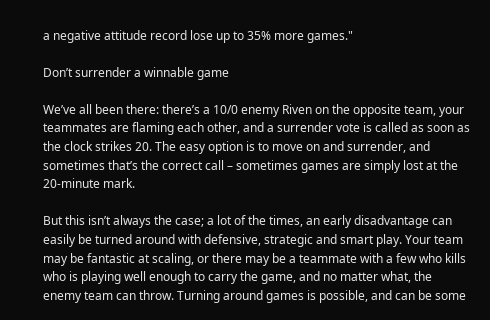a negative attitude record lose up to 35% more games."

Don’t surrender a winnable game

We’ve all been there: there’s a 10/0 enemy Riven on the opposite team, your teammates are flaming each other, and a surrender vote is called as soon as the clock strikes 20. The easy option is to move on and surrender, and sometimes that’s the correct call – sometimes games are simply lost at the 20-minute mark.

But this isn’t always the case; a lot of the times, an early disadvantage can easily be turned around with defensive, strategic and smart play. Your team may be fantastic at scaling, or there may be a teammate with a few who kills who is playing well enough to carry the game, and no matter what, the enemy team can throw. Turning around games is possible, and can be some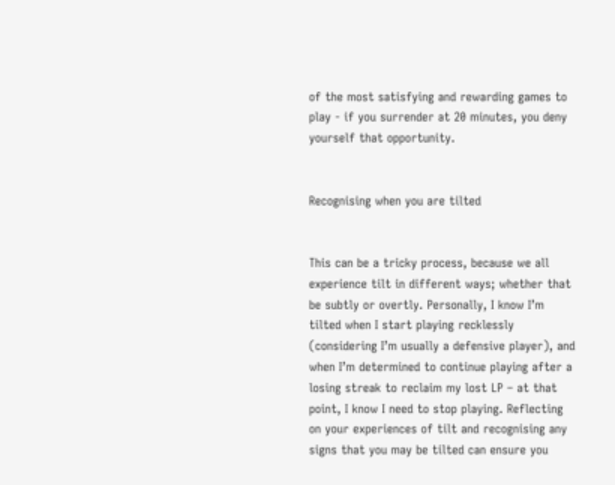of the most satisfying and rewarding games to play - if you surrender at 20 minutes, you deny yourself that opportunity.


Recognising when you are tilted


This can be a tricky process, because we all experience tilt in different ways; whether that be subtly or overtly. Personally, I know I’m tilted when I start playing recklessly (considering I’m usually a defensive player), and when I’m determined to continue playing after a losing streak to reclaim my lost LP – at that point, I know I need to stop playing. Reflecting on your experiences of tilt and recognising any signs that you may be tilted can ensure you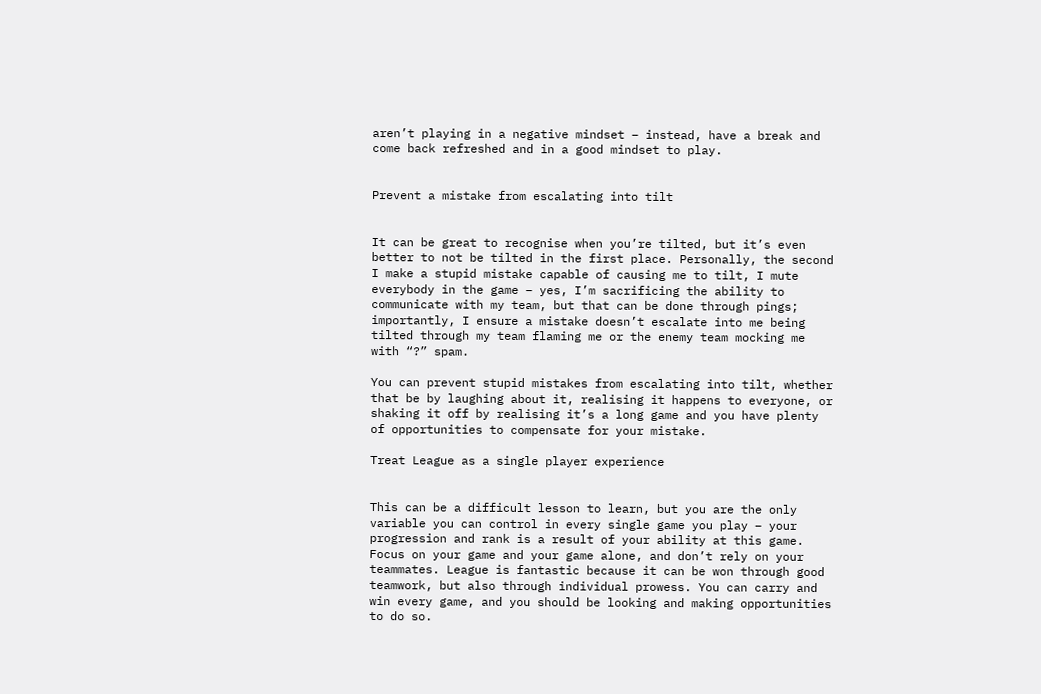aren’t playing in a negative mindset – instead, have a break and come back refreshed and in a good mindset to play.


Prevent a mistake from escalating into tilt


It can be great to recognise when you’re tilted, but it’s even better to not be tilted in the first place. Personally, the second I make a stupid mistake capable of causing me to tilt, I mute everybody in the game – yes, I’m sacrificing the ability to communicate with my team, but that can be done through pings; importantly, I ensure a mistake doesn’t escalate into me being tilted through my team flaming me or the enemy team mocking me with “?” spam.

You can prevent stupid mistakes from escalating into tilt, whether that be by laughing about it, realising it happens to everyone, or shaking it off by realising it’s a long game and you have plenty of opportunities to compensate for your mistake.

Treat League as a single player experience


This can be a difficult lesson to learn, but you are the only variable you can control in every single game you play – your progression and rank is a result of your ability at this game. Focus on your game and your game alone, and don’t rely on your teammates. League is fantastic because it can be won through good teamwork, but also through individual prowess. You can carry and win every game, and you should be looking and making opportunities to do so.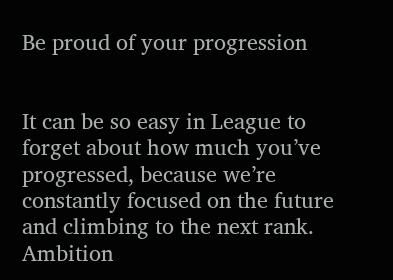Be proud of your progression


It can be so easy in League to forget about how much you’ve progressed, because we’re constantly focused on the future and climbing to the next rank. Ambition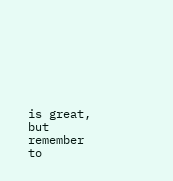is great, but remember to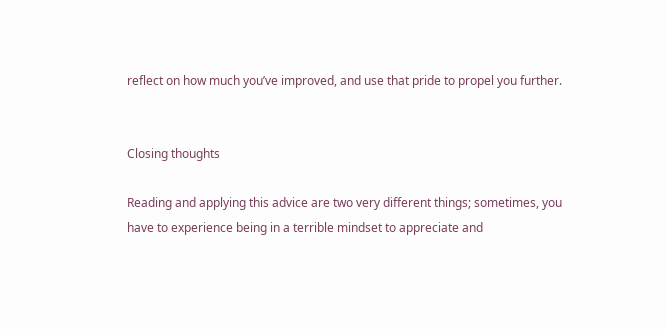reflect on how much you’ve improved, and use that pride to propel you further.


Closing thoughts

Reading and applying this advice are two very different things; sometimes, you have to experience being in a terrible mindset to appreciate and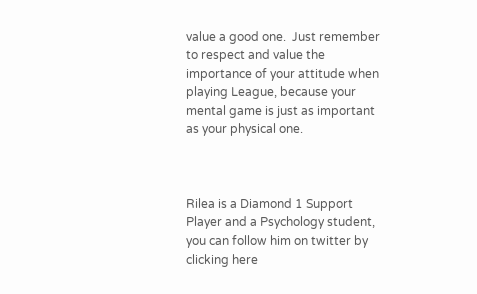value a good one.  Just remember to respect and value the importance of your attitude when playing League, because your mental game is just as important as your physical one.



Rilea is a Diamond 1 Support Player and a Psychology student, you can follow him on twitter by clicking here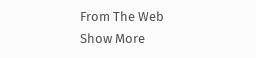From The Web
Show More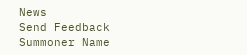News
Send Feedback
Summoner Name